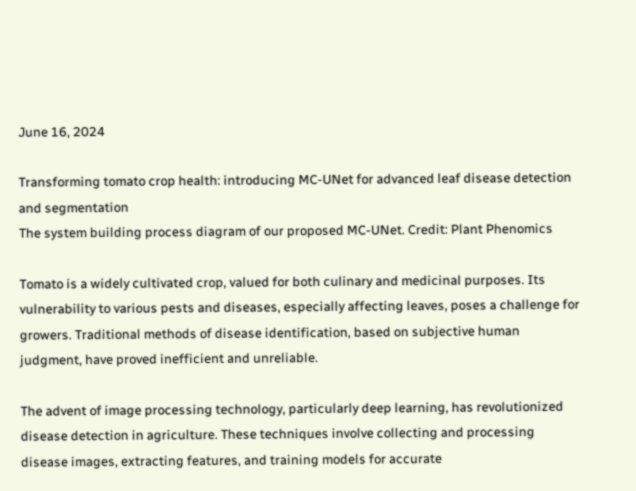June 16, 2024

Transforming tomato crop health: introducing MC-UNet for advanced leaf disease detection and segmentation
The system building process diagram of our proposed MC-UNet. Credit: Plant Phenomics

Tomato is a widely cultivated crop, valued for both culinary and medicinal purposes. Its vulnerability to various pests and diseases, especially affecting leaves, poses a challenge for growers. Traditional methods of disease identification, based on subjective human judgment, have proved inefficient and unreliable.

The advent of image processing technology, particularly deep learning, has revolutionized disease detection in agriculture. These techniques involve collecting and processing disease images, extracting features, and training models for accurate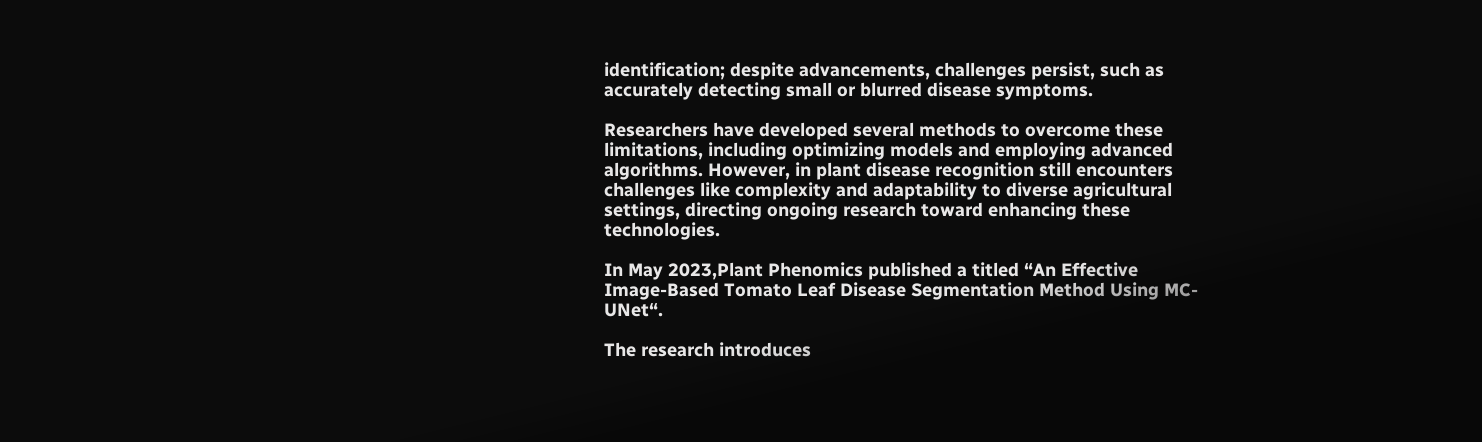identification; despite advancements, challenges persist, such as accurately detecting small or blurred disease symptoms.

Researchers have developed several methods to overcome these limitations, including optimizing models and employing advanced algorithms. However, in plant disease recognition still encounters challenges like complexity and adaptability to diverse agricultural settings, directing ongoing research toward enhancing these technologies.

In May 2023,Plant Phenomics published a titled “An Effective Image-Based Tomato Leaf Disease Segmentation Method Using MC-UNet“.

The research introduces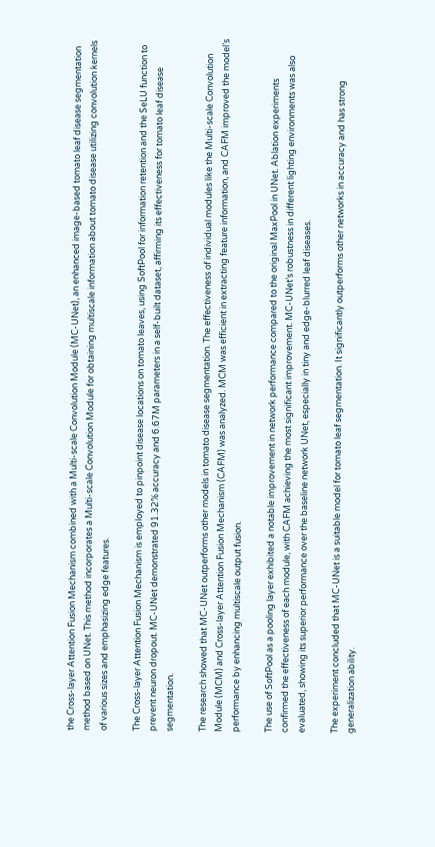the Cross-layer Attention Fusion Mechanism combined with a Multi-scale Convolution Module (MC-UNet), an enhanced image-based tomato leaf disease segmentation method based on UNet. This method incorporates a Multi-scale Convolution Module for obtaining multiscale information about tomato disease utilizing convolution kernels of various sizes and emphasizing edge features.

The Cross-layer Attention Fusion Mechanism is employed to pinpoint disease locations on tomato leaves, using SoftPool for information retention and the SeLU function to prevent neuron dropout. MC-UNet demonstrated 91.32% accuracy and 6.67M parameters in a self-built dataset, affirming its effectiveness for tomato leaf disease segmentation.

The research showed that MC-UNet outperforms other models in tomato disease segmentation. The effectiveness of individual modules like the Multi-scale Convolution Module (MCM) and Cross-layer Attention Fusion Mechanism (CAFM) was analyzed. MCM was efficient in extracting feature information, and CAFM improved the model’s performance by enhancing multiscale output fusion.

The use of SoftPool as a pooling layer exhibited a notable improvement in network performance compared to the original MaxPool in UNet. Ablation experiments confirmed the effectiveness of each module, with CAFM achieving the most significant improvement. MC-UNet’s robustness in different lighting environments was also evaluated, showing its superior performance over the baseline network UNet, especially in tiny and edge-blurred leaf diseases.

The experiment concluded that MC-UNet is a suitable model for tomato leaf segmentation. It significantly outperforms other networks in accuracy and has strong generalization ability.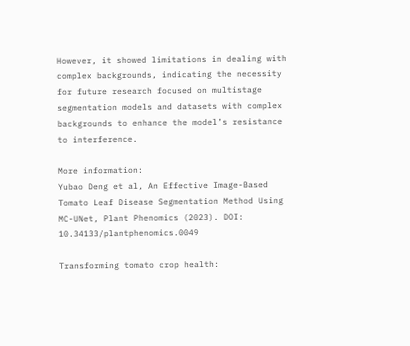However, it showed limitations in dealing with complex backgrounds, indicating the necessity for future research focused on multistage segmentation models and datasets with complex backgrounds to enhance the model’s resistance to interference.

More information:
Yubao Deng et al, An Effective Image-Based Tomato Leaf Disease Segmentation Method Using MC-UNet, Plant Phenomics (2023). DOI: 10.34133/plantphenomics.0049

Transforming tomato crop health: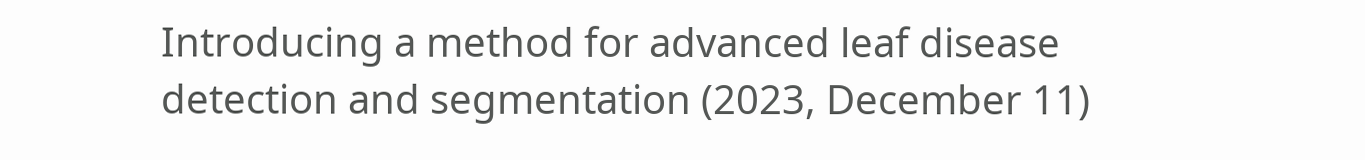Introducing a method for advanced leaf disease detection and segmentation (2023, December 11)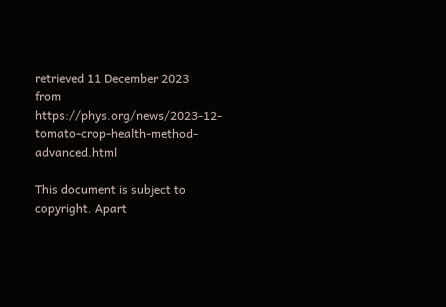retrieved 11 December 2023
from https://phys.org/news/2023-12-tomato-crop-health-method-advanced.html

This document is subject to copyright. Apart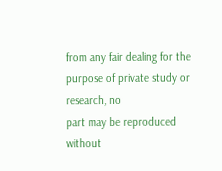from any fair dealing for the purpose of private study or research, no
part may be reproduced without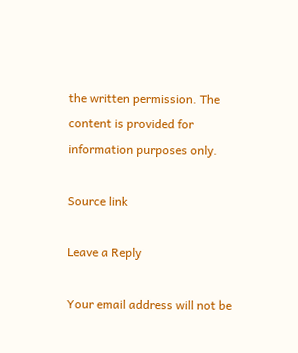the written permission. The content is provided for information purposes only.

Source link

Leave a Reply

Your email address will not be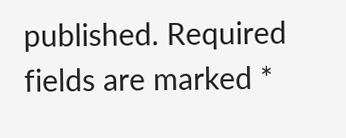published. Required fields are marked *